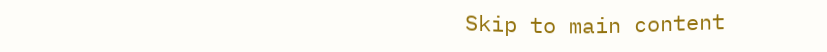Skip to main content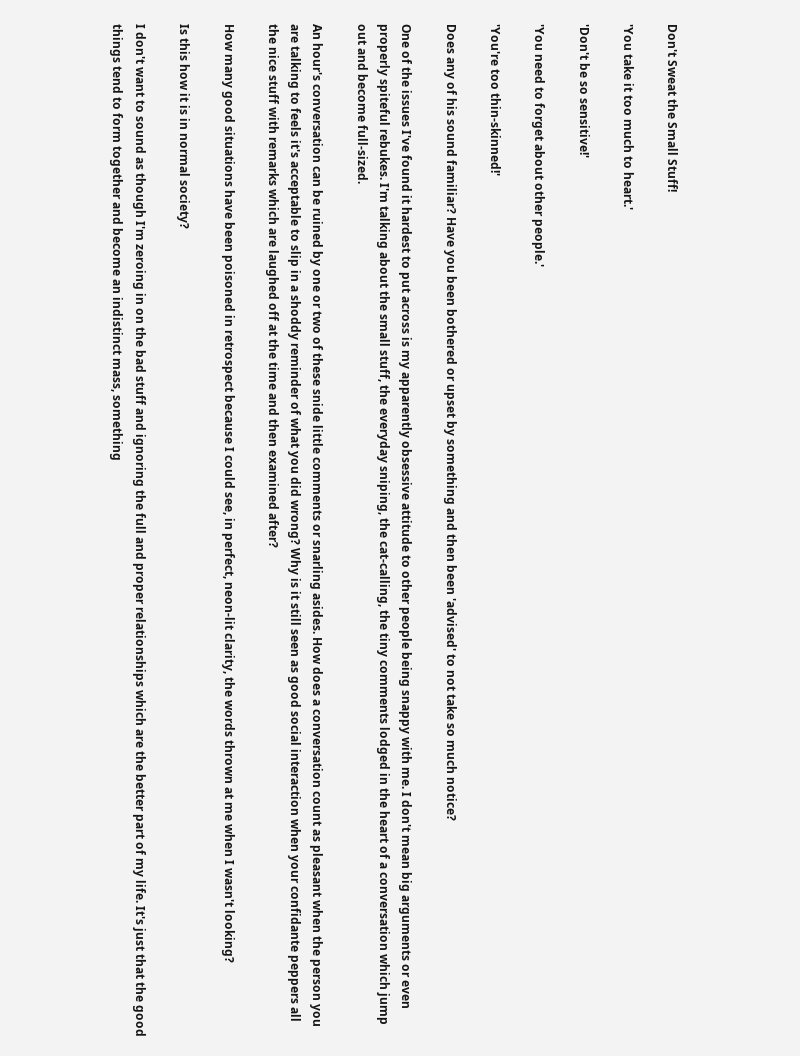Don't Sweat the Small Stuff!

'You take it too much to heart.'

'Don't be so sensitive!'

'You need to forget about other people.'

'You're too thin-skinned!'

Does any of his sound familiar? Have you been bothered or upset by something and then been 'advised' to not take so much notice?

One of the issues I've found it hardest to put across is my apparently obsessive attitude to other people being snappy with me. I don't mean big arguments or even properly spiteful rebukes. I'm talking about the small stuff, the everyday sniping, the cat-calling, the tiny comments lodged in the heart of a conversation which jump out and become full-sized.

An hour's conversation can be ruined by one or two of these snide little comments or snarling asides. How does a conversation count as pleasant when the person you are talking to feels it's acceptable to slip in a shoddy reminder of what you did wrong? Why is it still seen as good social interaction when your confidante peppers all the nice stuff with remarks which are laughed off at the time and then examined after?

How many good situations have been poisoned in retrospect because I could see, in perfect, neon-lit clarity, the words thrown at me when I wasn't looking?

Is this how it is in normal society?

I don't want to sound as though I'm zeroing in on the bad stuff and ignoring the full and proper relationships which are the better part of my life. It's just that the good things tend to form together and become an indistinct mass, something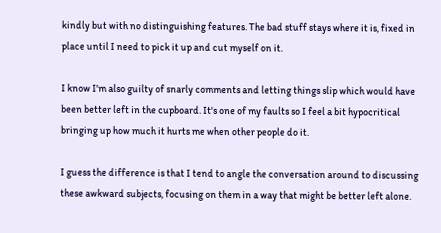kindly but with no distinguishing features. The bad stuff stays where it is, fixed in place until I need to pick it up and cut myself on it.

I know I'm also guilty of snarly comments and letting things slip which would have been better left in the cupboard. It's one of my faults so I feel a bit hypocritical bringing up how much it hurts me when other people do it.

I guess the difference is that I tend to angle the conversation around to discussing these awkward subjects, focusing on them in a way that might be better left alone.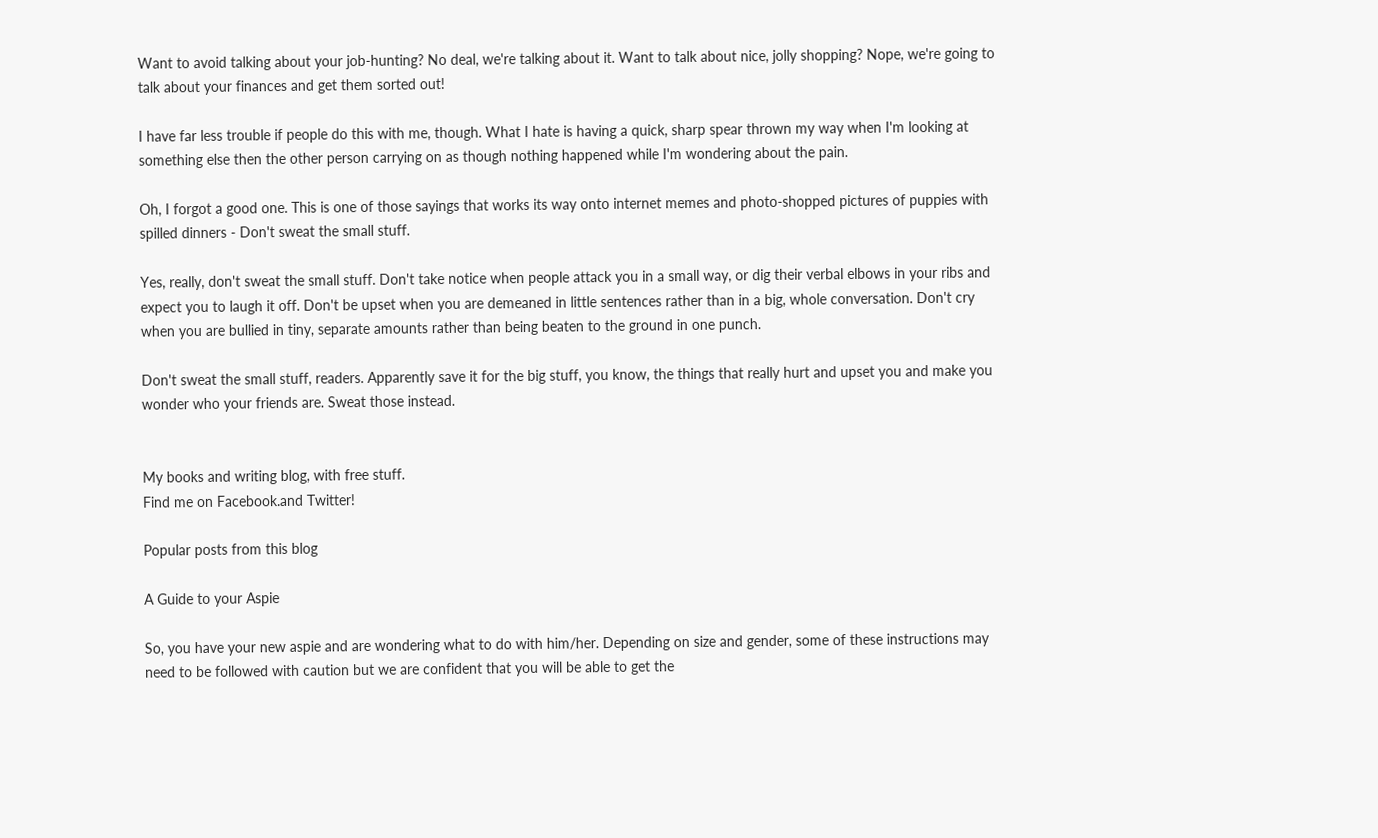Want to avoid talking about your job-hunting? No deal, we're talking about it. Want to talk about nice, jolly shopping? Nope, we're going to talk about your finances and get them sorted out!

I have far less trouble if people do this with me, though. What I hate is having a quick, sharp spear thrown my way when I'm looking at something else then the other person carrying on as though nothing happened while I'm wondering about the pain.

Oh, I forgot a good one. This is one of those sayings that works its way onto internet memes and photo-shopped pictures of puppies with spilled dinners - Don't sweat the small stuff.

Yes, really, don't sweat the small stuff. Don't take notice when people attack you in a small way, or dig their verbal elbows in your ribs and expect you to laugh it off. Don't be upset when you are demeaned in little sentences rather than in a big, whole conversation. Don't cry when you are bullied in tiny, separate amounts rather than being beaten to the ground in one punch.

Don't sweat the small stuff, readers. Apparently save it for the big stuff, you know, the things that really hurt and upset you and make you wonder who your friends are. Sweat those instead.


My books and writing blog, with free stuff.
Find me on Facebook.and Twitter!

Popular posts from this blog

A Guide to your Aspie

So, you have your new aspie and are wondering what to do with him/her. Depending on size and gender, some of these instructions may need to be followed with caution but we are confident that you will be able to get the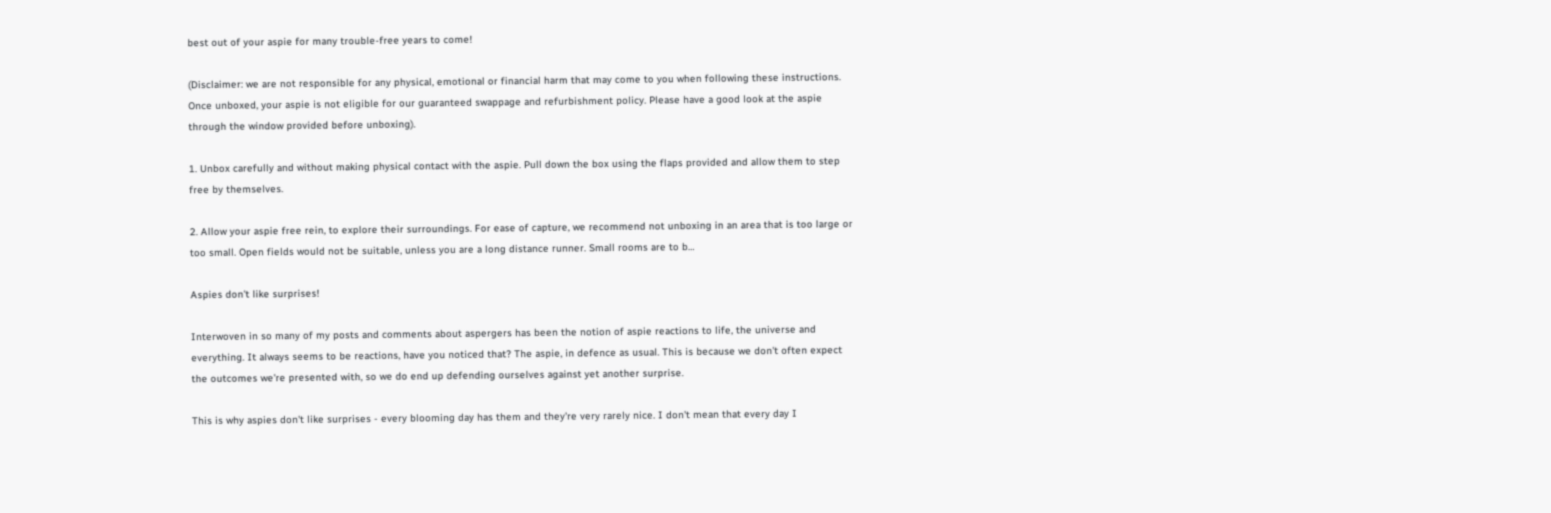best out of your aspie for many trouble-free years to come!

(Disclaimer: we are not responsible for any physical, emotional or financial harm that may come to you when following these instructions. Once unboxed, your aspie is not eligible for our guaranteed swappage and refurbishment policy. Please have a good look at the aspie through the window provided before unboxing).

1. Unbox carefully and without making physical contact with the aspie. Pull down the box using the flaps provided and allow them to step free by themselves.

2. Allow your aspie free rein, to explore their surroundings. For ease of capture, we recommend not unboxing in an area that is too large or too small. Open fields would not be suitable, unless you are a long distance runner. Small rooms are to b…

Aspies don't like surprises!

Interwoven in so many of my posts and comments about aspergers has been the notion of aspie reactions to life, the universe and everything. It always seems to be reactions, have you noticed that? The aspie, in defence as usual. This is because we don't often expect the outcomes we're presented with, so we do end up defending ourselves against yet another surprise.

This is why aspies don't like surprises - every blooming day has them and they're very rarely nice. I don't mean that every day I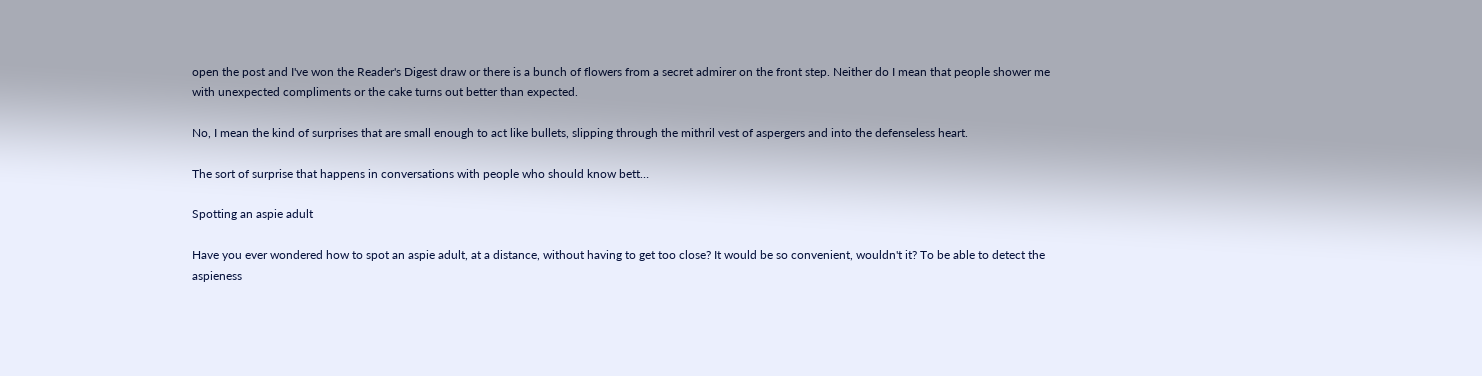open the post and I've won the Reader's Digest draw or there is a bunch of flowers from a secret admirer on the front step. Neither do I mean that people shower me with unexpected compliments or the cake turns out better than expected.

No, I mean the kind of surprises that are small enough to act like bullets, slipping through the mithril vest of aspergers and into the defenseless heart.

The sort of surprise that happens in conversations with people who should know bett…

Spotting an aspie adult

Have you ever wondered how to spot an aspie adult, at a distance, without having to get too close? It would be so convenient, wouldn't it? To be able to detect the aspieness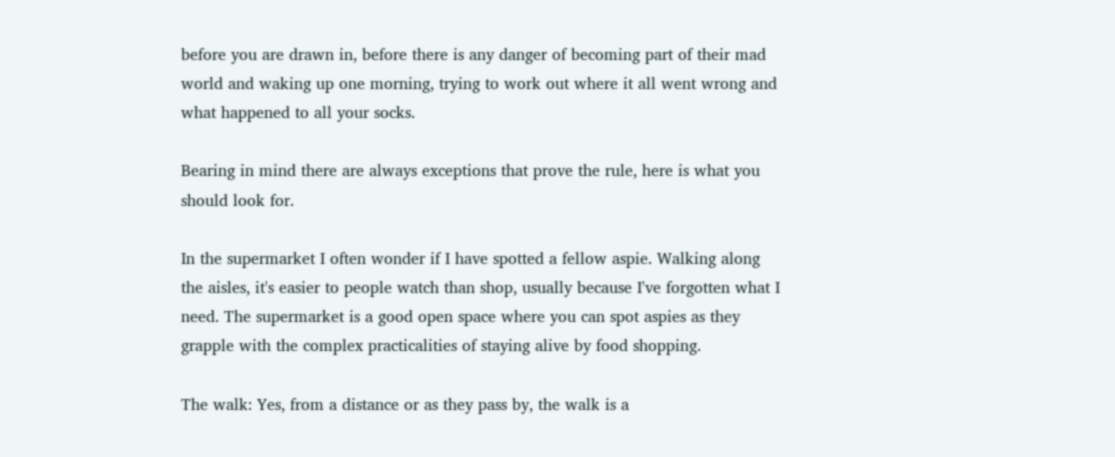before you are drawn in, before there is any danger of becoming part of their mad world and waking up one morning, trying to work out where it all went wrong and what happened to all your socks.

Bearing in mind there are always exceptions that prove the rule, here is what you should look for.

In the supermarket I often wonder if I have spotted a fellow aspie. Walking along the aisles, it's easier to people watch than shop, usually because I've forgotten what I need. The supermarket is a good open space where you can spot aspies as they grapple with the complex practicalities of staying alive by food shopping.

The walk: Yes, from a distance or as they pass by, the walk is a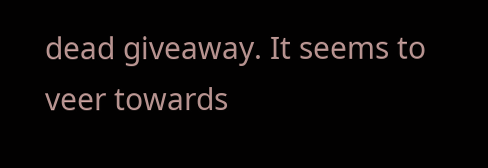dead giveaway. It seems to veer towards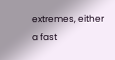extremes, either a fast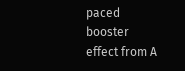paced booster effect from A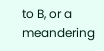to B, or a meandering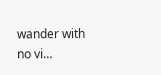wander with no vi…